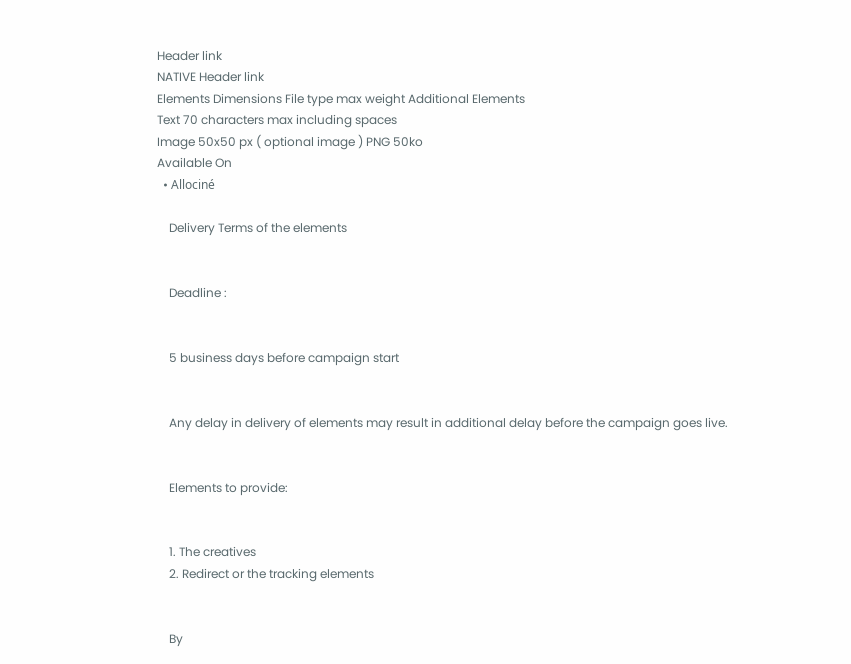Header link
NATIVE Header link
Elements Dimensions File type max weight Additional Elements
Text 70 characters max including spaces
Image 50x50 px ( optional image ) PNG 50ko
Available On
  • Allociné

    Delivery Terms of the elements


    Deadline :


    5 business days before campaign start


    Any delay in delivery of elements may result in additional delay before the campaign goes live.


    Elements to provide:


    1. The creatives
    2. Redirect or the tracking elements


    By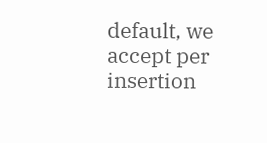default, we accept per insertion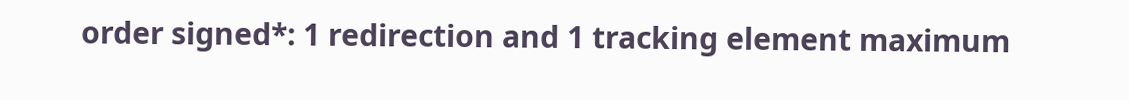order signed*: 1 redirection and 1 tracking element maximum